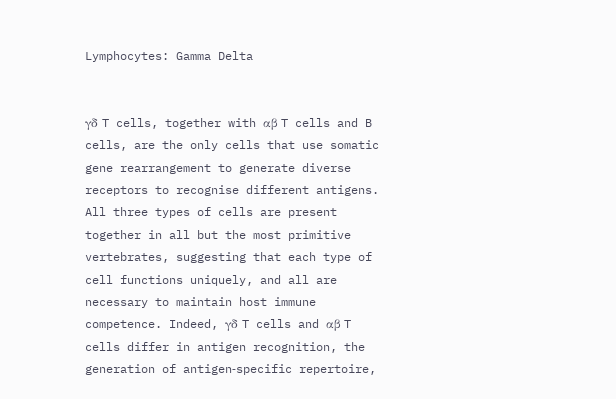Lymphocytes: Gamma Delta


γδ T cells, together with αβ T cells and B cells, are the only cells that use somatic gene rearrangement to generate diverse receptors to recognise different antigens. All three types of cells are present together in all but the most primitive vertebrates, suggesting that each type of cell functions uniquely, and all are necessary to maintain host immune competence. Indeed, γδ T cells and αβ T cells differ in antigen recognition, the generation of antigen‐specific repertoire,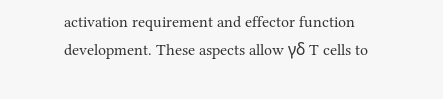activation requirement and effector function development. These aspects allow γδ T cells to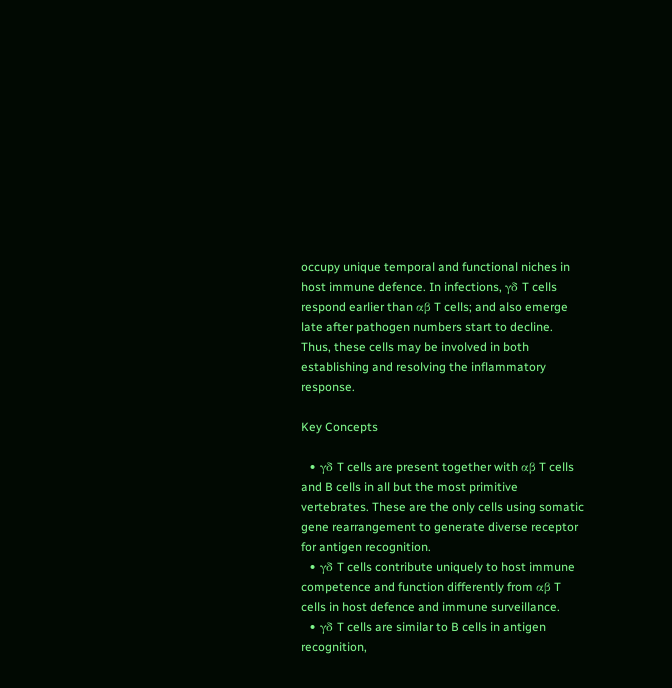occupy unique temporal and functional niches in host immune defence. In infections, γδ T cells respond earlier than αβ T cells; and also emerge late after pathogen numbers start to decline. Thus, these cells may be involved in both establishing and resolving the inflammatory response.

Key Concepts

  • γδ T cells are present together with αβ T cells and B cells in all but the most primitive vertebrates. These are the only cells using somatic gene rearrangement to generate diverse receptor for antigen recognition.
  • γδ T cells contribute uniquely to host immune competence and function differently from αβ T cells in host defence and immune surveillance.
  • γδ T cells are similar to B cells in antigen recognition,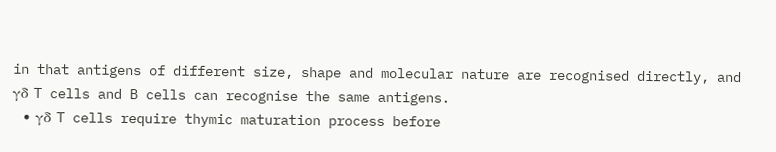in that antigens of different size, shape and molecular nature are recognised directly, and γδ T cells and B cells can recognise the same antigens.
  • γδ T cells require thymic maturation process before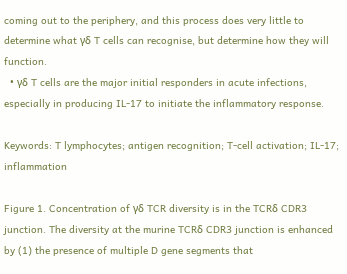coming out to the periphery, and this process does very little to determine what γδ T cells can recognise, but determine how they will function.
  • γδ T cells are the major initial responders in acute infections, especially in producing IL‐17 to initiate the inflammatory response.

Keywords: T lymphocytes; antigen recognition; T‐cell activation; IL‐17; inflammation

Figure 1. Concentration of γδ TCR diversity is in the TCRδ CDR3 junction. The diversity at the murine TCRδ CDR3 junction is enhanced by (1) the presence of multiple D gene segments that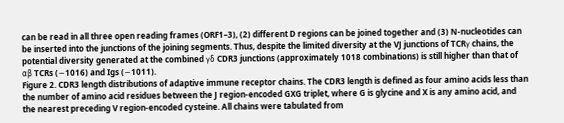can be read in all three open reading frames (ORF1–3), (2) different D regions can be joined together and (3) N‐nucleotides can be inserted into the junctions of the joining segments. Thus, despite the limited diversity at the VJ junctions of TCRγ chains, the potential diversity generated at the combined γδ CDR3 junctions (approximately 1018 combinations) is still higher than that of αβ TCRs (∼1016) and Igs (∼1011).
Figure 2. CDR3 length distributions of adaptive immune receptor chains. The CDR3 length is defined as four amino acids less than the number of amino acid residues between the J region‐encoded GXG triplet, where G is glycine and X is any amino acid, and the nearest preceding V region‐encoded cysteine. All chains were tabulated from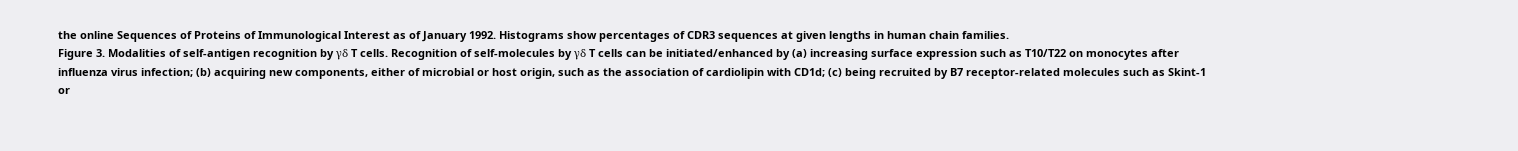the online Sequences of Proteins of Immunological Interest as of January 1992. Histograms show percentages of CDR3 sequences at given lengths in human chain families.
Figure 3. Modalities of self‐antigen recognition by γδ T cells. Recognition of self‐molecules by γδ T cells can be initiated/enhanced by (a) increasing surface expression such as T10/T22 on monocytes after influenza virus infection; (b) acquiring new components, either of microbial or host origin, such as the association of cardiolipin with CD1d; (c) being recruited by B7 receptor‐related molecules such as Skint‐1 or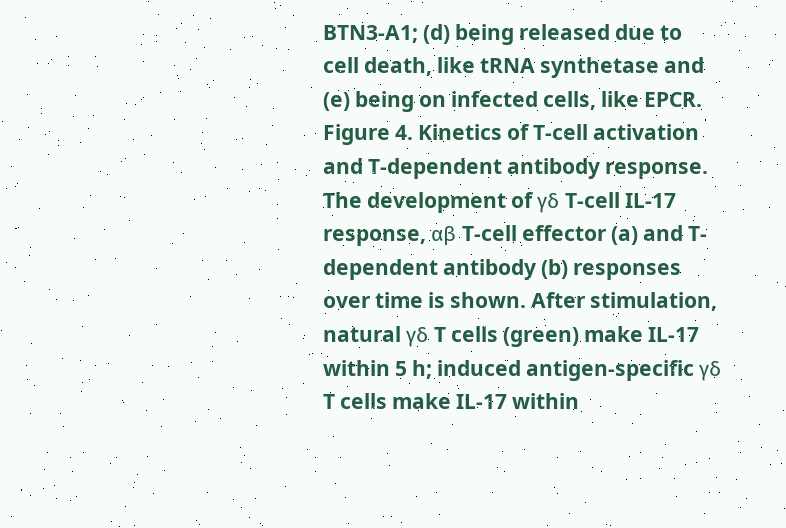BTN3‐A1; (d) being released due to cell death, like tRNA synthetase and (e) being on infected cells, like EPCR.
Figure 4. Kinetics of T‐cell activation and T‐dependent antibody response. The development of γδ T‐cell IL‐17 response, αβ T‐cell effector (a) and T‐dependent antibody (b) responses over time is shown. After stimulation, natural γδ T cells (green) make IL‐17 within 5 h; induced antigen‐specific γδ T cells make IL‐17 within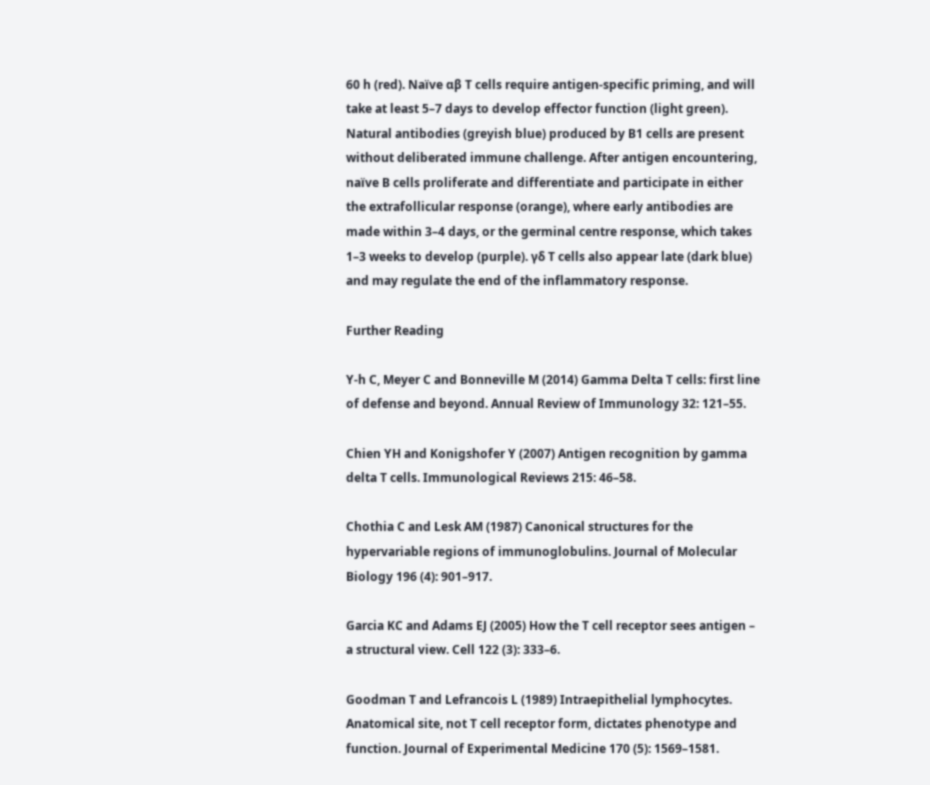60 h (red). Naïve αβ T cells require antigen‐specific priming, and will take at least 5–7 days to develop effector function (light green). Natural antibodies (greyish blue) produced by B1 cells are present without deliberated immune challenge. After antigen encountering, naïve B cells proliferate and differentiate and participate in either the extrafollicular response (orange), where early antibodies are made within 3–4 days, or the germinal centre response, which takes 1–3 weeks to develop (purple). γδ T cells also appear late (dark blue) and may regulate the end of the inflammatory response.

Further Reading

Y‐h C, Meyer C and Bonneville M (2014) Gamma Delta T cells: first line of defense and beyond. Annual Review of Immunology 32: 121–55.

Chien YH and Konigshofer Y (2007) Antigen recognition by gamma delta T cells. Immunological Reviews 215: 46–58.

Chothia C and Lesk AM (1987) Canonical structures for the hypervariable regions of immunoglobulins. Journal of Molecular Biology 196 (4): 901–917.

Garcia KC and Adams EJ (2005) How the T cell receptor sees antigen – a structural view. Cell 122 (3): 333–6.

Goodman T and Lefrancois L (1989) Intraepithelial lymphocytes. Anatomical site, not T cell receptor form, dictates phenotype and function. Journal of Experimental Medicine 170 (5): 1569–1581.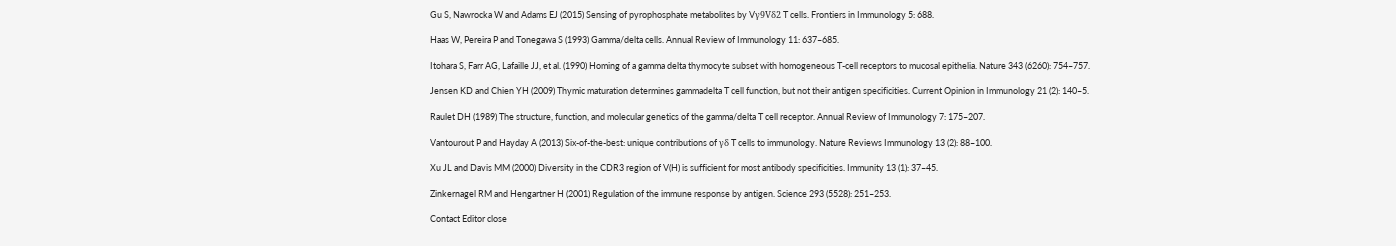Gu S, Nawrocka W and Adams EJ (2015) Sensing of pyrophosphate metabolites by Vγ9Vδ2 T cells. Frontiers in Immunology 5: 688.

Haas W, Pereira P and Tonegawa S (1993) Gamma/delta cells. Annual Review of Immunology 11: 637–685.

Itohara S, Farr AG, Lafaille JJ, et al. (1990) Homing of a gamma delta thymocyte subset with homogeneous T‐cell receptors to mucosal epithelia. Nature 343 (6260): 754–757.

Jensen KD and Chien YH (2009) Thymic maturation determines gammadelta T cell function, but not their antigen specificities. Current Opinion in Immunology 21 (2): 140–5.

Raulet DH (1989) The structure, function, and molecular genetics of the gamma/delta T cell receptor. Annual Review of Immunology 7: 175–207.

Vantourout P and Hayday A (2013) Six‐of‐the‐best: unique contributions of γδ T cells to immunology. Nature Reviews Immunology 13 (2): 88–100.

Xu JL and Davis MM (2000) Diversity in the CDR3 region of V(H) is sufficient for most antibody specificities. Immunity 13 (1): 37–45.

Zinkernagel RM and Hengartner H (2001) Regulation of the immune response by antigen. Science 293 (5528): 251–253.

Contact Editor close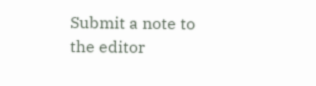Submit a note to the editor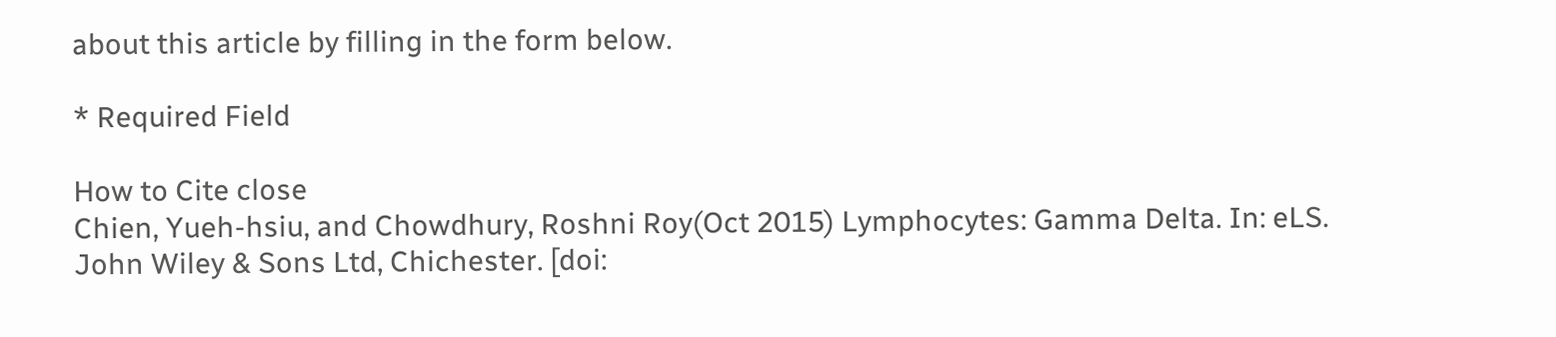about this article by filling in the form below.

* Required Field

How to Cite close
Chien, Yueh‐hsiu, and Chowdhury, Roshni Roy(Oct 2015) Lymphocytes: Gamma Delta. In: eLS. John Wiley & Sons Ltd, Chichester. [doi: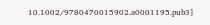10.1002/9780470015902.a0001195.pub3]